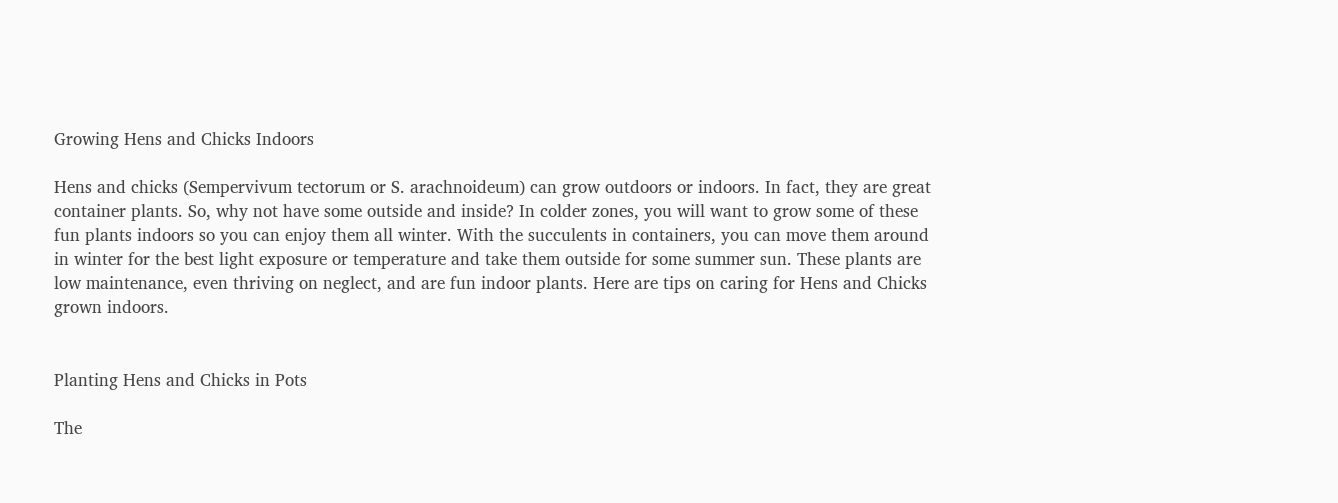Growing Hens and Chicks Indoors

Hens and chicks (Sempervivum tectorum or S. arachnoideum) can grow outdoors or indoors. In fact, they are great container plants. So, why not have some outside and inside? In colder zones, you will want to grow some of these fun plants indoors so you can enjoy them all winter. With the succulents in containers, you can move them around in winter for the best light exposure or temperature and take them outside for some summer sun. These plants are low maintenance, even thriving on neglect, and are fun indoor plants. Here are tips on caring for Hens and Chicks grown indoors.


Planting Hens and Chicks in Pots

The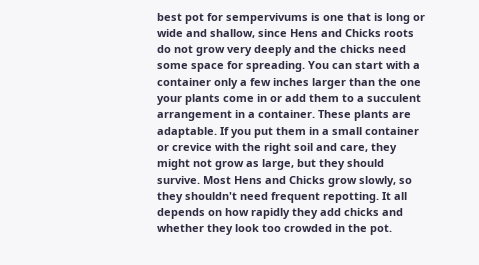best pot for sempervivums is one that is long or wide and shallow, since Hens and Chicks roots do not grow very deeply and the chicks need some space for spreading. You can start with a container only a few inches larger than the one your plants come in or add them to a succulent arrangement in a container. These plants are adaptable. If you put them in a small container or crevice with the right soil and care, they might not grow as large, but they should survive. Most Hens and Chicks grow slowly, so they shouldn't need frequent repotting. It all depends on how rapidly they add chicks and whether they look too crowded in the pot.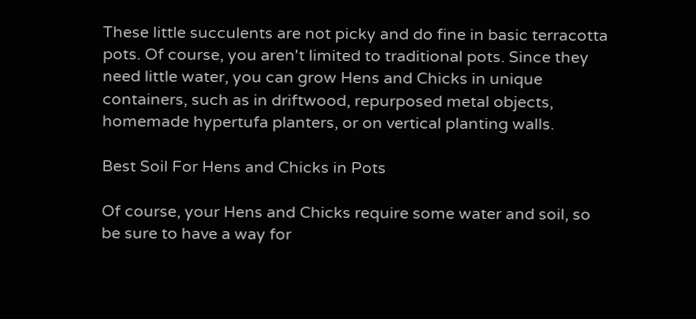These little succulents are not picky and do fine in basic terracotta pots. Of course, you aren't limited to traditional pots. Since they need little water, you can grow Hens and Chicks in unique containers, such as in driftwood, repurposed metal objects, homemade hypertufa planters, or on vertical planting walls.

Best Soil For Hens and Chicks in Pots

Of course, your Hens and Chicks require some water and soil, so be sure to have a way for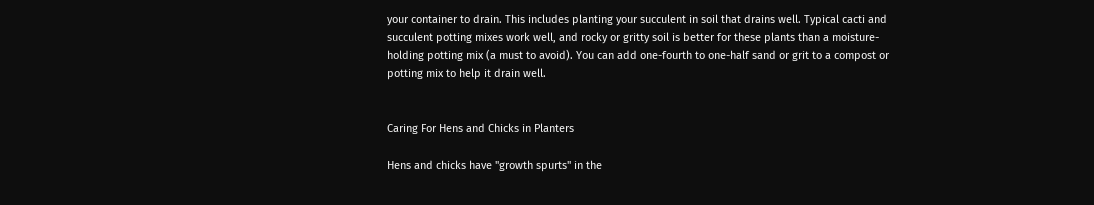your container to drain. This includes planting your succulent in soil that drains well. Typical cacti and succulent potting mixes work well, and rocky or gritty soil is better for these plants than a moisture-holding potting mix (a must to avoid). You can add one-fourth to one-half sand or grit to a compost or potting mix to help it drain well.


Caring For Hens and Chicks in Planters

Hens and chicks have "growth spurts" in the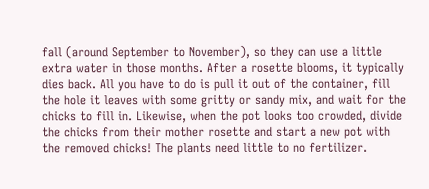fall (around September to November), so they can use a little extra water in those months. After a rosette blooms, it typically dies back. All you have to do is pull it out of the container, fill the hole it leaves with some gritty or sandy mix, and wait for the chicks to fill in. Likewise, when the pot looks too crowded, divide the chicks from their mother rosette and start a new pot with the removed chicks! The plants need little to no fertilizer.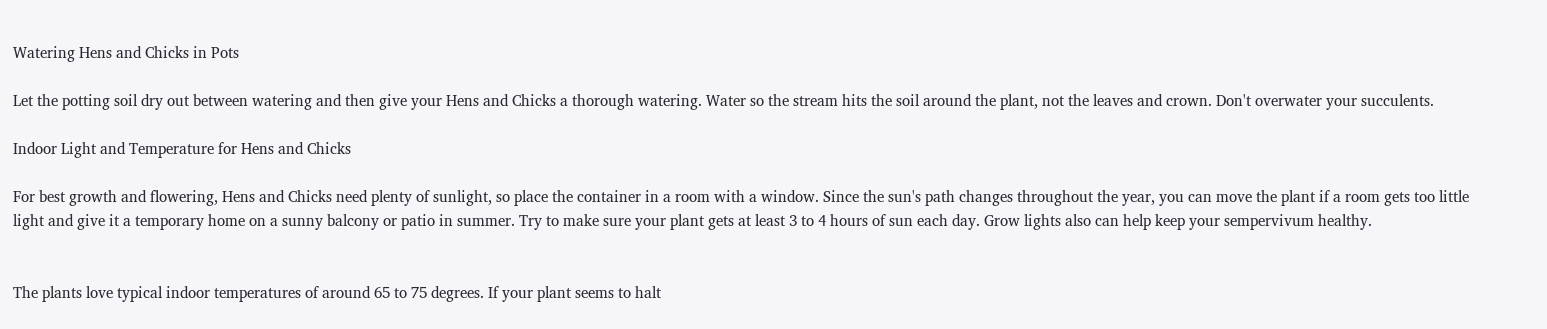Watering Hens and Chicks in Pots

Let the potting soil dry out between watering and then give your Hens and Chicks a thorough watering. Water so the stream hits the soil around the plant, not the leaves and crown. Don't overwater your succulents.

Indoor Light and Temperature for Hens and Chicks

For best growth and flowering, Hens and Chicks need plenty of sunlight, so place the container in a room with a window. Since the sun's path changes throughout the year, you can move the plant if a room gets too little light and give it a temporary home on a sunny balcony or patio in summer. Try to make sure your plant gets at least 3 to 4 hours of sun each day. Grow lights also can help keep your sempervivum healthy.


The plants love typical indoor temperatures of around 65 to 75 degrees. If your plant seems to halt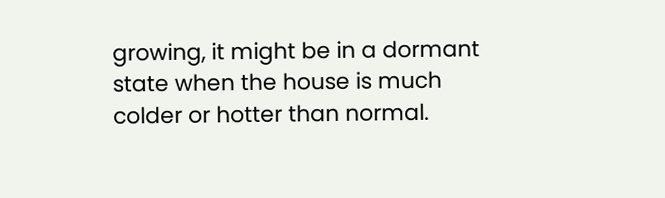growing, it might be in a dormant state when the house is much colder or hotter than normal.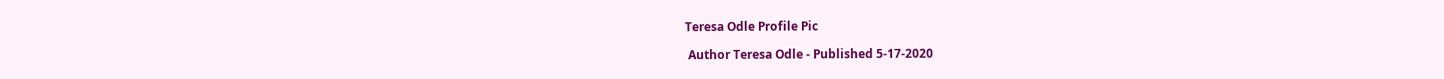Teresa Odle Profile Pic

 Author Teresa Odle - Published 5-17-2020